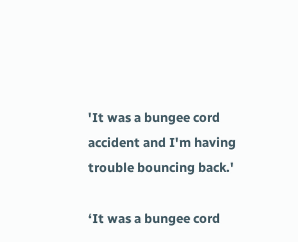'It was a bungee cord accident and I'm having trouble bouncing back.'

‘It was a bungee cord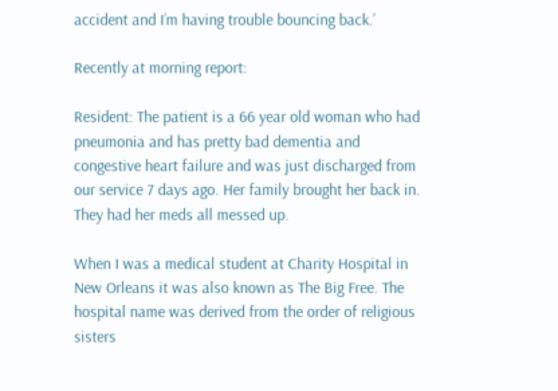accident and I’m having trouble bouncing back.’

Recently at morning report:

Resident: The patient is a 66 year old woman who had pneumonia and has pretty bad dementia and congestive heart failure and was just discharged from our service 7 days ago. Her family brought her back in.  They had her meds all messed up.

When I was a medical student at Charity Hospital in New Orleans it was also known as The Big Free. The hospital name was derived from the order of religious sisters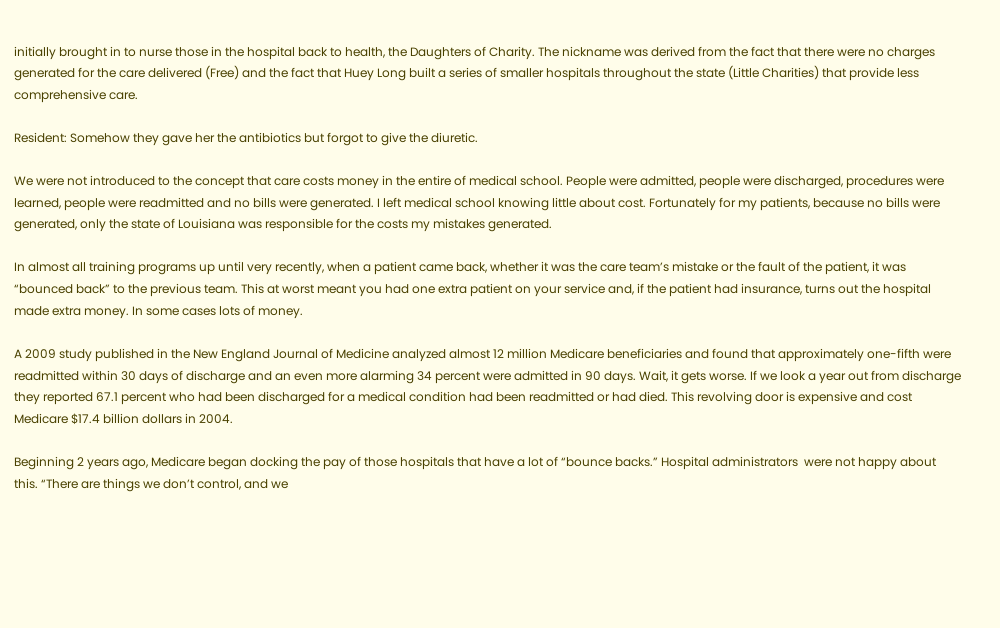initially brought in to nurse those in the hospital back to health, the Daughters of Charity. The nickname was derived from the fact that there were no charges generated for the care delivered (Free) and the fact that Huey Long built a series of smaller hospitals throughout the state (Little Charities) that provide less comprehensive care.

Resident: Somehow they gave her the antibiotics but forgot to give the diuretic.

We were not introduced to the concept that care costs money in the entire of medical school. People were admitted, people were discharged, procedures were learned, people were readmitted and no bills were generated. I left medical school knowing little about cost. Fortunately for my patients, because no bills were generated, only the state of Louisiana was responsible for the costs my mistakes generated.

In almost all training programs up until very recently, when a patient came back, whether it was the care team’s mistake or the fault of the patient, it was “bounced back” to the previous team. This at worst meant you had one extra patient on your service and, if the patient had insurance, turns out the hospital made extra money. In some cases lots of money.

A 2009 study published in the New England Journal of Medicine analyzed almost 12 million Medicare beneficiaries and found that approximately one-fifth were readmitted within 30 days of discharge and an even more alarming 34 percent were admitted in 90 days. Wait, it gets worse. If we look a year out from discharge they reported 67.1 percent who had been discharged for a medical condition had been readmitted or had died. This revolving door is expensive and cost Medicare $17.4 billion dollars in 2004.

Beginning 2 years ago, Medicare began docking the pay of those hospitals that have a lot of “bounce backs.” Hospital administrators  were not happy about this. “There are things we don’t control, and we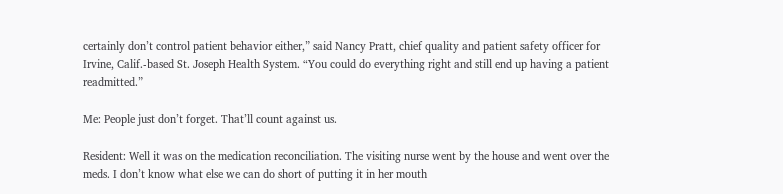certainly don’t control patient behavior either,” said Nancy Pratt, chief quality and patient safety officer for Irvine, Calif.-based St. Joseph Health System. “You could do everything right and still end up having a patient readmitted.”

Me: People just don’t forget. That’ll count against us.

Resident: Well it was on the medication reconciliation. The visiting nurse went by the house and went over the meds. I don’t know what else we can do short of putting it in her mouth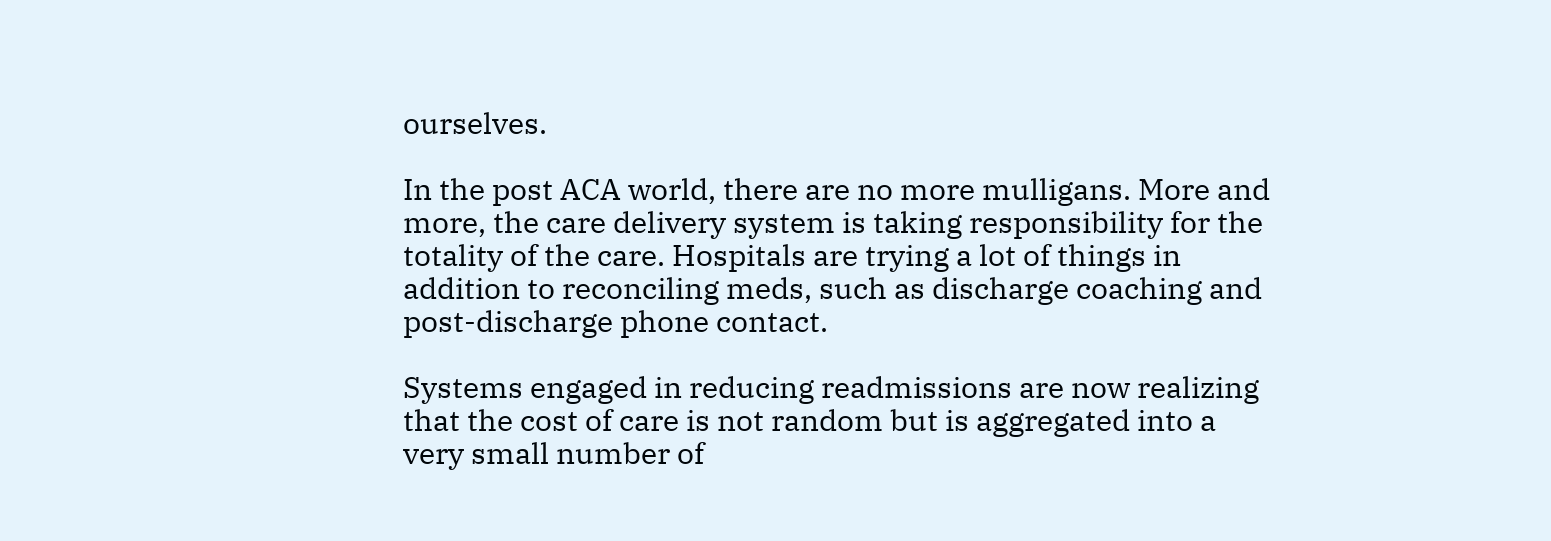ourselves.

In the post ACA world, there are no more mulligans. More and more, the care delivery system is taking responsibility for the totality of the care. Hospitals are trying a lot of things in addition to reconciling meds, such as discharge coaching and post-discharge phone contact.

Systems engaged in reducing readmissions are now realizing that the cost of care is not random but is aggregated into a very small number of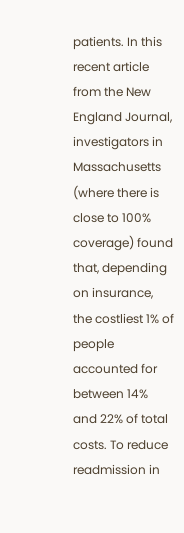patients. In this recent article from the New England Journal, investigators in Massachusetts (where there is close to 100% coverage) found that, depending on insurance, the costliest 1% of people accounted for between 14% and 22% of total costs. To reduce readmission in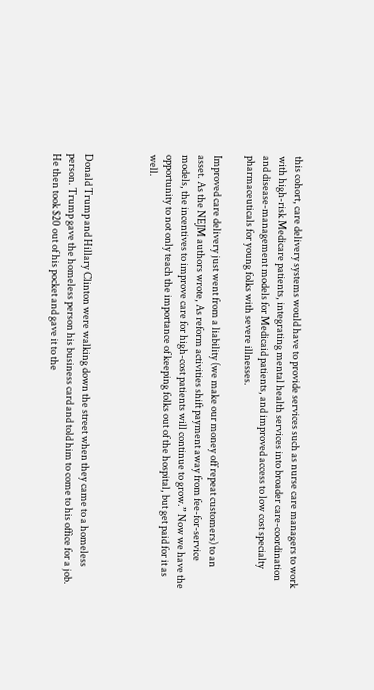this cohort, care delivery systems would have to provide services such as nurse care managers to work with high-risk Medicare patients, integrating mental health services into broader care-coordination and disease-management models for Medicaid patients, and improved access to low cost specialty pharmaceuticals for young folks with severe illnesses.

Improved care delivery just went from a liability (we make our money off repeat customers) to an asset. As the NEJM authors wrote, As reform activities shift payment away from fee-for-service models, the incentives to improve care for high-cost patients will continue to grow.” Now we have the opportunity to not only teach the importance of keeping folks out of the hospital, but get paid for it as well.



Donald Trump and Hillary Clinton were walking down the street when they came to a homeless person. Trump gave the homeless person his business card and told him to come to his office for a job. He then took $20 out of his pocket and gave it to the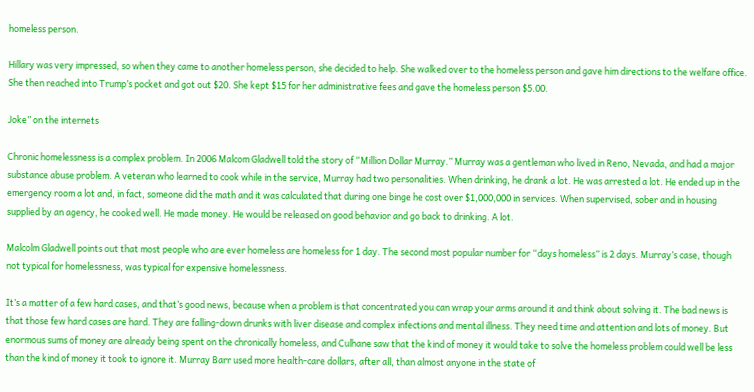homeless person.

Hillary was very impressed, so when they came to another homeless person, she decided to help. She walked over to the homeless person and gave him directions to the welfare office. She then reached into Trump’s pocket and got out $20. She kept $15 for her administrative fees and gave the homeless person $5.00.

Joke” on the internets

Chronic homelessness is a complex problem. In 2006 Malcom Gladwell told the story of “Million Dollar Murray.” Murray was a gentleman who lived in Reno, Nevada, and had a major substance abuse problem. A veteran who learned to cook while in the service, Murray had two personalities. When drinking, he drank a lot. He was arrested a lot. He ended up in the emergency room a lot and, in fact, someone did the math and it was calculated that during one binge he cost over $1,000,000 in services. When supervised, sober and in housing supplied by an agency, he cooked well. He made money. He would be released on good behavior and go back to drinking. A lot.

Malcolm Gladwell points out that most people who are ever homeless are homeless for 1 day. The second most popular number for “days homeless” is 2 days. Murray’s case, though not typical for homelessness, was typical for expensive homelessness.

It’s a matter of a few hard cases, and that’s good news, because when a problem is that concentrated you can wrap your arms around it and think about solving it. The bad news is that those few hard cases are hard. They are falling-down drunks with liver disease and complex infections and mental illness. They need time and attention and lots of money. But enormous sums of money are already being spent on the chronically homeless, and Culhane saw that the kind of money it would take to solve the homeless problem could well be less than the kind of money it took to ignore it. Murray Barr used more health-care dollars, after all, than almost anyone in the state of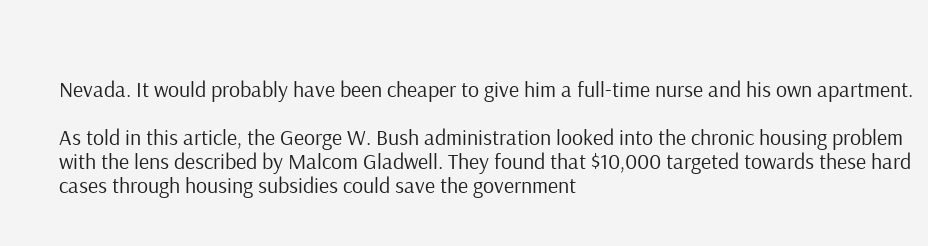Nevada. It would probably have been cheaper to give him a full-time nurse and his own apartment.

As told in this article, the George W. Bush administration looked into the chronic housing problem with the lens described by Malcom Gladwell. They found that $10,000 targeted towards these hard cases through housing subsidies could save the government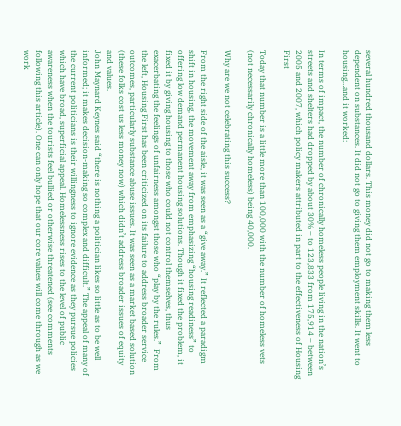several hundred thousand dollars. This money did not go to making them less dependent on substances. It did not go to giving them employment skills. It went to housing…and it worked:

In terms of impact, the number of chronically homeless people living in the nation’s streets and shelters had dropped by about 30% – to 123,833 from 175,914 – between 2005 and 2007, which policy makers attributed in part to the effectiveness of Housing First

Today that number is a little more than 100,000 with the number of homeless vets (not necessarily chronically homeless) being 40,000.

Why are we not celebrating this success?

From the right side of the aisle, it was seen as a “give away.” It reflected a paradigm shift in housing, the movement away from emphasizing “housing readiness” to offering low demand permanent housing solutions. Though it fixed the problem, it fixed it by giving housing to those who could not control themselves, thus exacerbating the feelings of unfairness amongst those who “play by the rules.”  From the left, Housing First has been criticized on its failure to address broader service outcomes, particularly substance abuse issues. It was seen as a market based solution (these folks cost us less money now) which didn’t address broader issues of equity and values.
John Maynard Keynes said “there is nothing a politician likes so little as to be well informed; it makes decision-making so complex and difficult.” The appeal of many of the current politicians is their willingness to ignore evidence as they pursue policies which have broad, superficial appeal. Homelessness rises to the level of public awareness when the tourists feel bullied or otherwise threatened (see comments following this article). One can only hope that our core values will come through as we work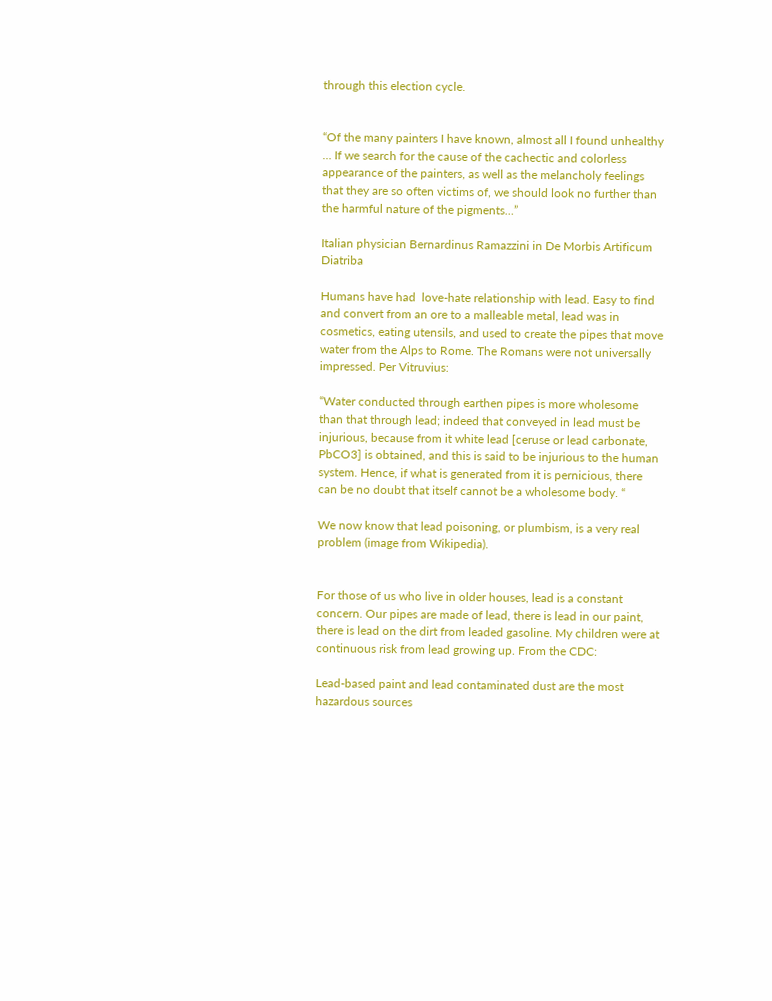through this election cycle.


“Of the many painters I have known, almost all I found unhealthy … If we search for the cause of the cachectic and colorless appearance of the painters, as well as the melancholy feelings that they are so often victims of, we should look no further than the harmful nature of the pigments…”

Italian physician Bernardinus Ramazzini in De Morbis Artificum Diatriba

Humans have had  love-hate relationship with lead. Easy to find and convert from an ore to a malleable metal, lead was in cosmetics, eating utensils, and used to create the pipes that move water from the Alps to Rome. The Romans were not universally impressed. Per Vitruvius:

“Water conducted through earthen pipes is more wholesome than that through lead; indeed that conveyed in lead must be injurious, because from it white lead [ceruse or lead carbonate, PbCO3] is obtained, and this is said to be injurious to the human system. Hence, if what is generated from it is pernicious, there can be no doubt that itself cannot be a wholesome body. “

We now know that lead poisoning, or plumbism, is a very real problem (image from Wikipedia).


For those of us who live in older houses, lead is a constant concern. Our pipes are made of lead, there is lead in our paint, there is lead on the dirt from leaded gasoline. My children were at continuous risk from lead growing up. From the CDC:

Lead-based paint and lead contaminated dust are the most hazardous sources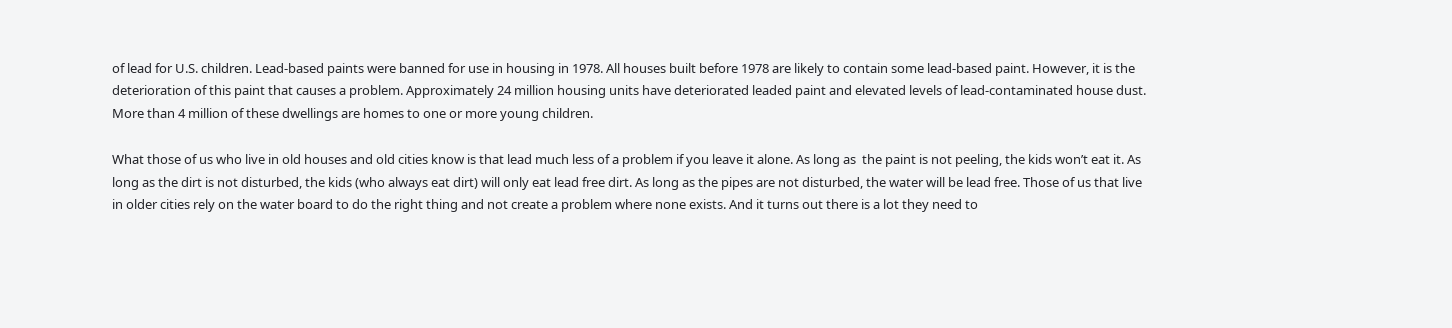of lead for U.S. children. Lead-based paints were banned for use in housing in 1978. All houses built before 1978 are likely to contain some lead-based paint. However, it is the deterioration of this paint that causes a problem. Approximately 24 million housing units have deteriorated leaded paint and elevated levels of lead-contaminated house dust. More than 4 million of these dwellings are homes to one or more young children.

What those of us who live in old houses and old cities know is that lead much less of a problem if you leave it alone. As long as  the paint is not peeling, the kids won’t eat it. As long as the dirt is not disturbed, the kids (who always eat dirt) will only eat lead free dirt. As long as the pipes are not disturbed, the water will be lead free. Those of us that live in older cities rely on the water board to do the right thing and not create a problem where none exists. And it turns out there is a lot they need to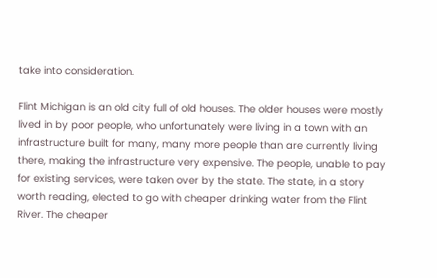take into consideration.

Flint Michigan is an old city full of old houses. The older houses were mostly lived in by poor people, who unfortunately were living in a town with an infrastructure built for many, many more people than are currently living there, making the infrastructure very expensive. The people, unable to pay for existing services, were taken over by the state. The state, in a story worth reading, elected to go with cheaper drinking water from the Flint River. The cheaper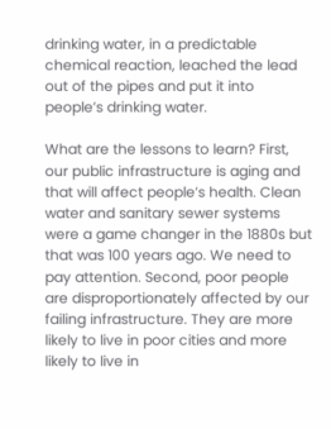drinking water, in a predictable chemical reaction, leached the lead out of the pipes and put it into people’s drinking water.

What are the lessons to learn? First, our public infrastructure is aging and that will affect people’s health. Clean water and sanitary sewer systems were a game changer in the 1880s but that was 100 years ago. We need to pay attention. Second, poor people are disproportionately affected by our failing infrastructure. They are more likely to live in poor cities and more likely to live in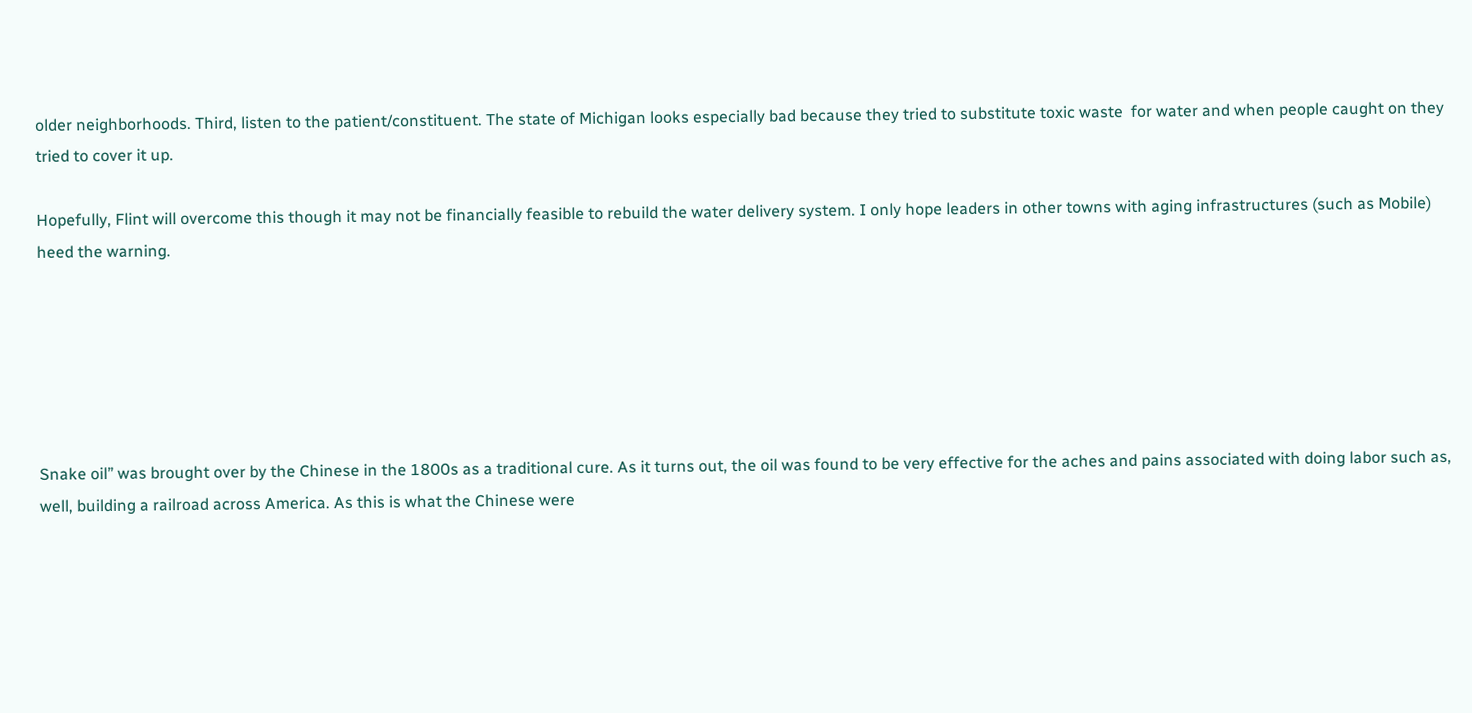older neighborhoods. Third, listen to the patient/constituent. The state of Michigan looks especially bad because they tried to substitute toxic waste  for water and when people caught on they tried to cover it up.

Hopefully, Flint will overcome this though it may not be financially feasible to rebuild the water delivery system. I only hope leaders in other towns with aging infrastructures (such as Mobile) heed the warning.






Snake oil” was brought over by the Chinese in the 1800s as a traditional cure. As it turns out, the oil was found to be very effective for the aches and pains associated with doing labor such as, well, building a railroad across America. As this is what the Chinese were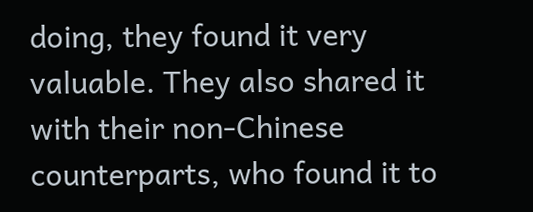doing, they found it very valuable. They also shared it with their non-Chinese counterparts, who found it to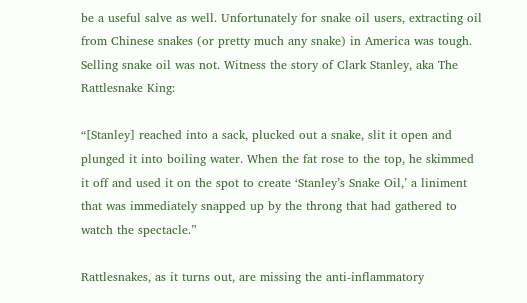be a useful salve as well. Unfortunately for snake oil users, extracting oil from Chinese snakes (or pretty much any snake) in America was tough. Selling snake oil was not. Witness the story of Clark Stanley, aka The Rattlesnake King:

“[Stanley] reached into a sack, plucked out a snake, slit it open and plunged it into boiling water. When the fat rose to the top, he skimmed it off and used it on the spot to create ‘Stanley’s Snake Oil,’ a liniment that was immediately snapped up by the throng that had gathered to watch the spectacle.”

Rattlesnakes, as it turns out, are missing the anti-inflammatory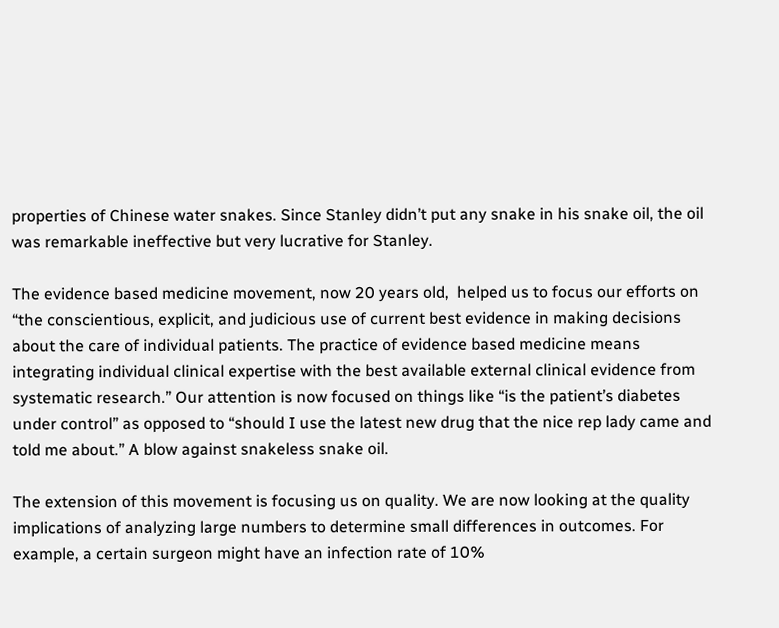properties of Chinese water snakes. Since Stanley didn’t put any snake in his snake oil, the oil was remarkable ineffective but very lucrative for Stanley.

The evidence based medicine movement, now 20 years old,  helped us to focus our efforts on “the conscientious, explicit, and judicious use of current best evidence in making decisions about the care of individual patients. The practice of evidence based medicine means integrating individual clinical expertise with the best available external clinical evidence from systematic research.” Our attention is now focused on things like “is the patient’s diabetes under control” as opposed to “should I use the latest new drug that the nice rep lady came and told me about.” A blow against snakeless snake oil.

The extension of this movement is focusing us on quality. We are now looking at the quality implications of analyzing large numbers to determine small differences in outcomes. For example, a certain surgeon might have an infection rate of 10%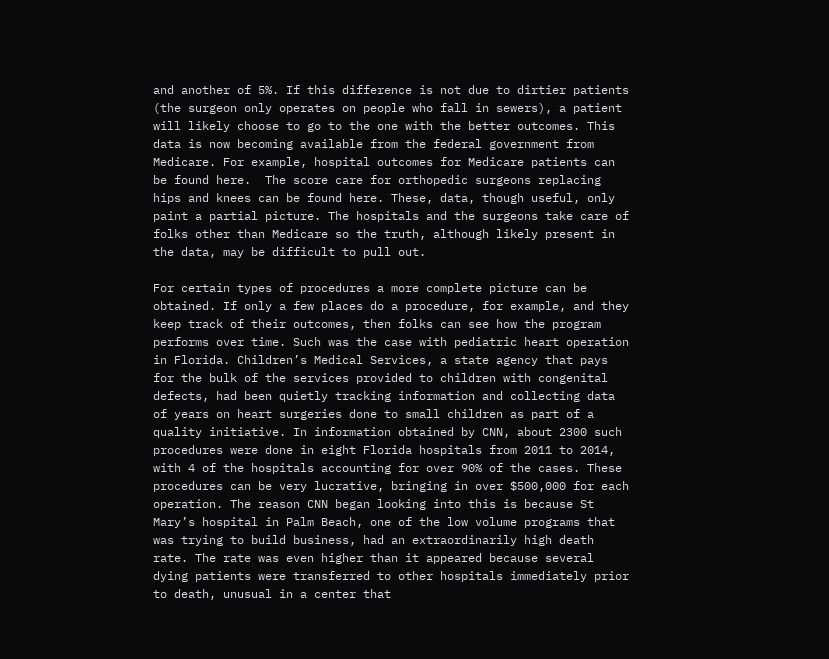and another of 5%. If this difference is not due to dirtier patients (the surgeon only operates on people who fall in sewers), a patient will likely choose to go to the one with the better outcomes. This data is now becoming available from the federal government from Medicare. For example, hospital outcomes for Medicare patients can be found here.  The score care for orthopedic surgeons replacing hips and knees can be found here. These, data, though useful, only paint a partial picture. The hospitals and the surgeons take care of folks other than Medicare so the truth, although likely present in the data, may be difficult to pull out.

For certain types of procedures a more complete picture can be obtained. If only a few places do a procedure, for example, and they keep track of their outcomes, then folks can see how the program performs over time. Such was the case with pediatric heart operation in Florida. Children’s Medical Services, a state agency that pays for the bulk of the services provided to children with congenital defects, had been quietly tracking information and collecting data of years on heart surgeries done to small children as part of a quality initiative. In information obtained by CNN, about 2300 such procedures were done in eight Florida hospitals from 2011 to 2014, with 4 of the hospitals accounting for over 90% of the cases. These procedures can be very lucrative, bringing in over $500,000 for each operation. The reason CNN began looking into this is because St Mary’s hospital in Palm Beach, one of the low volume programs that was trying to build business, had an extraordinarily high death rate. The rate was even higher than it appeared because several dying patients were transferred to other hospitals immediately prior to death, unusual in a center that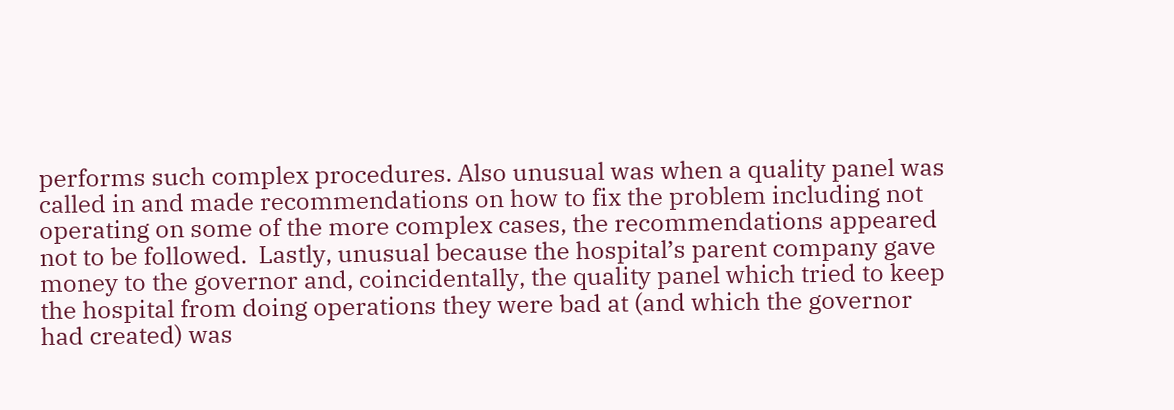performs such complex procedures. Also unusual was when a quality panel was called in and made recommendations on how to fix the problem including not operating on some of the more complex cases, the recommendations appeared not to be followed.  Lastly, unusual because the hospital’s parent company gave money to the governor and, coincidentally, the quality panel which tried to keep the hospital from doing operations they were bad at (and which the governor had created) was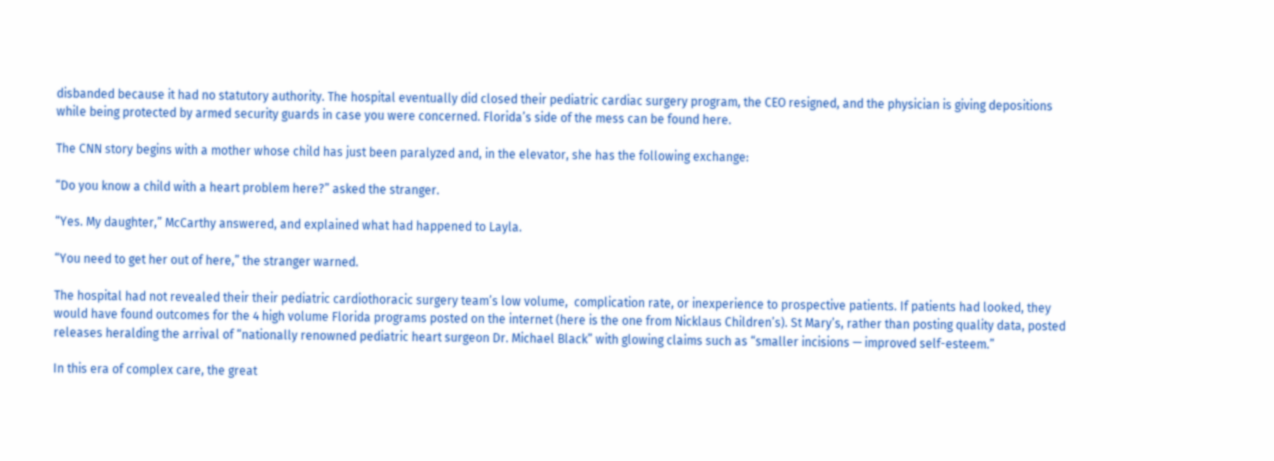disbanded because it had no statutory authority. The hospital eventually did closed their pediatric cardiac surgery program, the CEO resigned, and the physician is giving depositions while being protected by armed security guards in case you were concerned. Florida’s side of the mess can be found here.

The CNN story begins with a mother whose child has just been paralyzed and, in the elevator, she has the following exchange:

“Do you know a child with a heart problem here?” asked the stranger.

“Yes. My daughter,” McCarthy answered, and explained what had happened to Layla.

“You need to get her out of here,” the stranger warned.

The hospital had not revealed their their pediatric cardiothoracic surgery team’s low volume,  complication rate, or inexperience to prospective patients. If patients had looked, they would have found outcomes for the 4 high volume Florida programs posted on the internet (here is the one from Nicklaus Children’s). St Mary’s, rather than posting quality data, posted releases heralding the arrival of “nationally renowned pediatric heart surgeon Dr. Michael Black” with glowing claims such as “smaller incisions — improved self-esteem.”

In this era of complex care, the great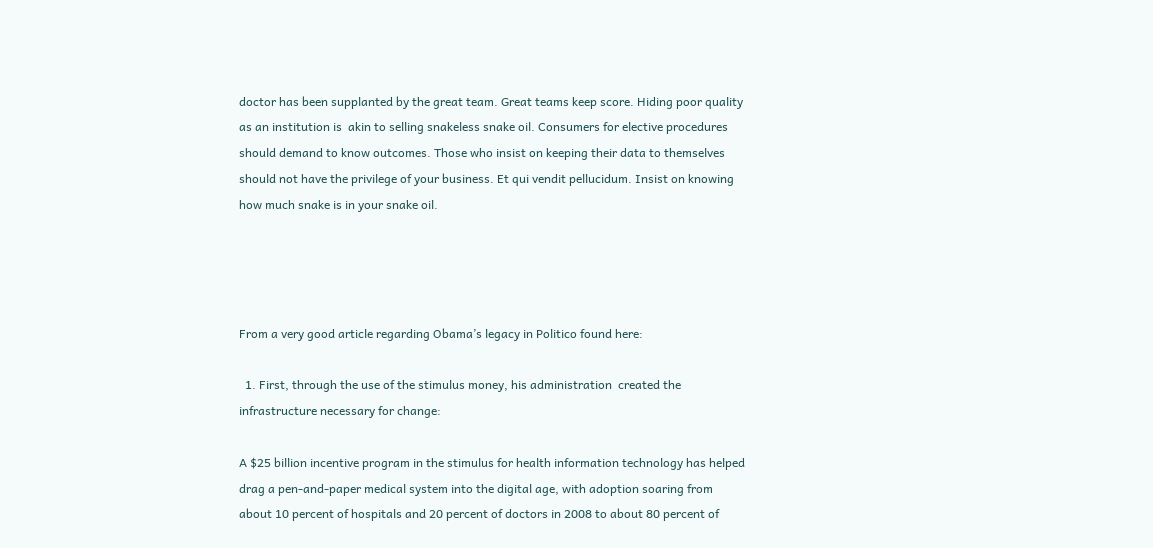doctor has been supplanted by the great team. Great teams keep score. Hiding poor quality as an institution is  akin to selling snakeless snake oil. Consumers for elective procedures should demand to know outcomes. Those who insist on keeping their data to themselves should not have the privilege of your business. Et qui vendit pellucidum. Insist on knowing how much snake is in your snake oil.




From a very good article regarding Obama’s legacy in Politico found here:

  1. First, through the use of the stimulus money, his administration  created the infrastructure necessary for change:

A $25 billion incentive program in the stimulus for health information technology has helped drag a pen-and-paper medical system into the digital age, with adoption soaring from about 10 percent of hospitals and 20 percent of doctors in 2008 to about 80 percent of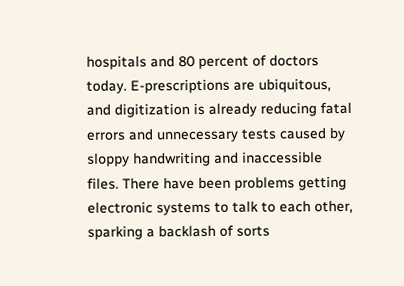hospitals and 80 percent of doctors today. E-prescriptions are ubiquitous, and digitization is already reducing fatal errors and unnecessary tests caused by sloppy handwriting and inaccessible files. There have been problems getting electronic systems to talk to each other, sparking a backlash of sorts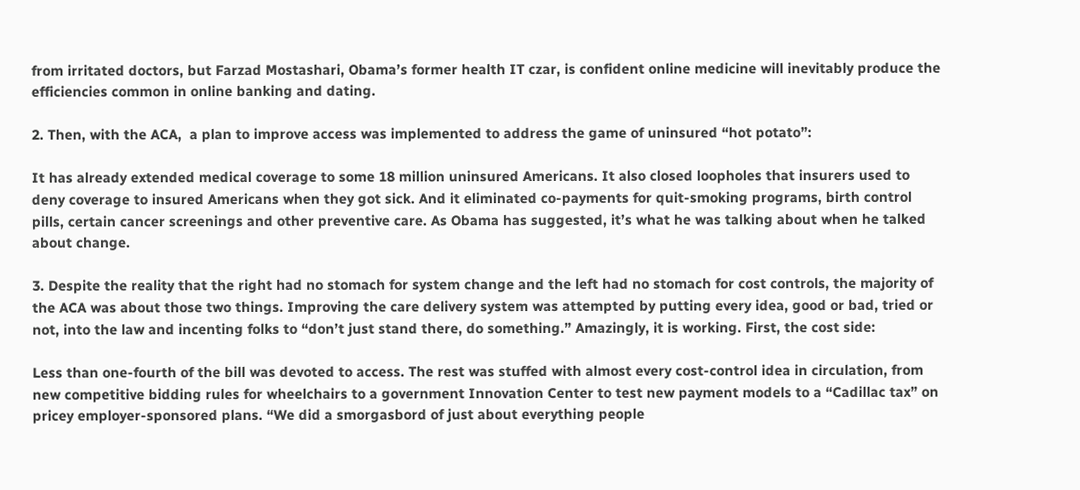from irritated doctors, but Farzad Mostashari, Obama’s former health IT czar, is confident online medicine will inevitably produce the efficiencies common in online banking and dating.

2. Then, with the ACA,  a plan to improve access was implemented to address the game of uninsured “hot potato”:

It has already extended medical coverage to some 18 million uninsured Americans. It also closed loopholes that insurers used to deny coverage to insured Americans when they got sick. And it eliminated co-payments for quit-smoking programs, birth control pills, certain cancer screenings and other preventive care. As Obama has suggested, it’s what he was talking about when he talked about change.

3. Despite the reality that the right had no stomach for system change and the left had no stomach for cost controls, the majority of the ACA was about those two things. Improving the care delivery system was attempted by putting every idea, good or bad, tried or not, into the law and incenting folks to “don’t just stand there, do something.” Amazingly, it is working. First, the cost side:

Less than one-fourth of the bill was devoted to access. The rest was stuffed with almost every cost-control idea in circulation, from new competitive bidding rules for wheelchairs to a government Innovation Center to test new payment models to a “Cadillac tax” on pricey employer-sponsored plans. “We did a smorgasbord of just about everything people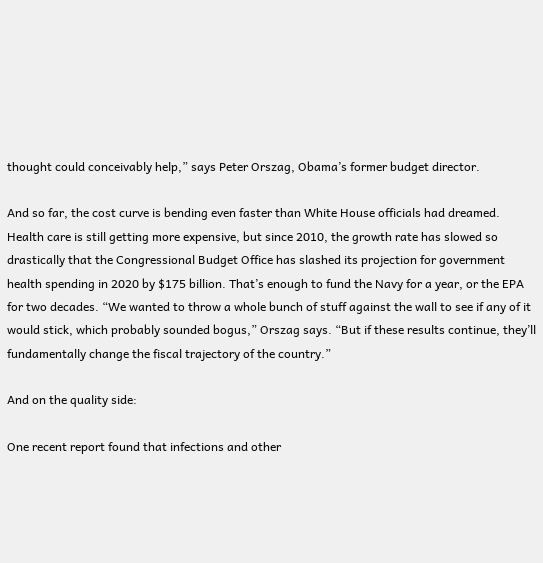thought could conceivably help,” says Peter Orszag, Obama’s former budget director.

And so far, the cost curve is bending even faster than White House officials had dreamed. Health care is still getting more expensive, but since 2010, the growth rate has slowed so drastically that the Congressional Budget Office has slashed its projection for government health spending in 2020 by $175 billion. That’s enough to fund the Navy for a year, or the EPA for two decades. “We wanted to throw a whole bunch of stuff against the wall to see if any of it would stick, which probably sounded bogus,” Orszag says. “But if these results continue, they’ll fundamentally change the fiscal trajectory of the country.”

And on the quality side:

One recent report found that infections and other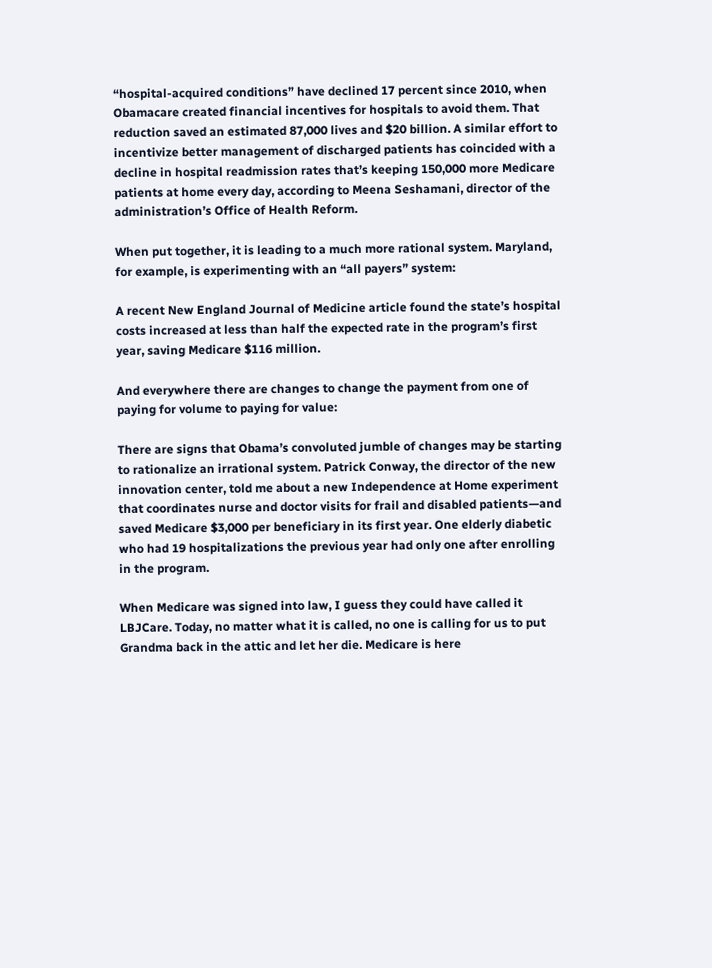“hospital-acquired conditions” have declined 17 percent since 2010, when Obamacare created financial incentives for hospitals to avoid them. That reduction saved an estimated 87,000 lives and $20 billion. A similar effort to incentivize better management of discharged patients has coincided with a decline in hospital readmission rates that’s keeping 150,000 more Medicare patients at home every day, according to Meena Seshamani, director of the administration’s Office of Health Reform.

When put together, it is leading to a much more rational system. Maryland, for example, is experimenting with an “all payers” system:

A recent New England Journal of Medicine article found the state’s hospital costs increased at less than half the expected rate in the program’s first year, saving Medicare $116 million.

And everywhere there are changes to change the payment from one of paying for volume to paying for value:

There are signs that Obama’s convoluted jumble of changes may be starting to rationalize an irrational system. Patrick Conway, the director of the new innovation center, told me about a new Independence at Home experiment that coordinates nurse and doctor visits for frail and disabled patients—and saved Medicare $3,000 per beneficiary in its first year. One elderly diabetic who had 19 hospitalizations the previous year had only one after enrolling in the program.

When Medicare was signed into law, I guess they could have called it LBJCare. Today, no matter what it is called, no one is calling for us to put Grandma back in the attic and let her die. Medicare is here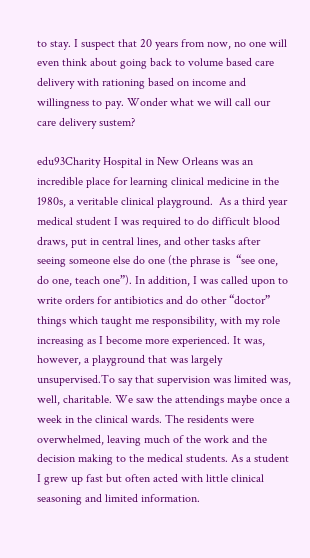to stay. I suspect that 20 years from now, no one will even think about going back to volume based care delivery with rationing based on income and willingness to pay. Wonder what we will call our care delivery sustem?

edu93Charity Hospital in New Orleans was an incredible place for learning clinical medicine in the 1980s, a veritable clinical playground.  As a third year medical student I was required to do difficult blood draws, put in central lines, and other tasks after seeing someone else do one (the phrase is  “see one, do one, teach one”). In addition, I was called upon to write orders for antibiotics and do other “doctor” things which taught me responsibility, with my role increasing as I become more experienced. It was, however, a playground that was largely unsupervised.To say that supervision was limited was, well, charitable. We saw the attendings maybe once a week in the clinical wards. The residents were overwhelmed, leaving much of the work and the decision making to the medical students. As a student I grew up fast but often acted with little clinical seasoning and limited information.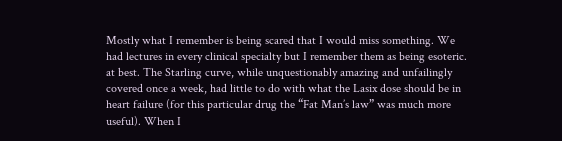Mostly what I remember is being scared that I would miss something. We had lectures in every clinical specialty but I remember them as being esoteric. at best. The Starling curve, while unquestionably amazing and unfailingly covered once a week, had little to do with what the Lasix dose should be in heart failure (for this particular drug the “Fat Man’s law” was much more useful). When I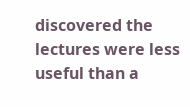discovered the lectures were less useful than a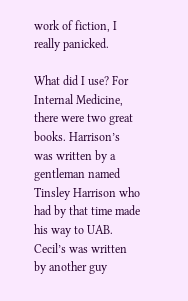work of fiction, I really panicked.

What did I use? For Internal Medicine, there were two great books. Harrison’s was written by a gentleman named Tinsley Harrison who had by that time made his way to UAB. Cecil’s was written by another guy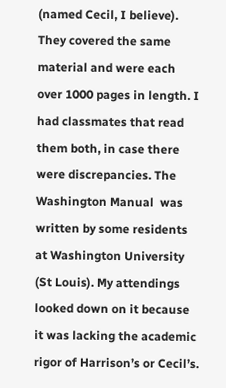(named Cecil, I believe). They covered the same material and were each over 1000 pages in length. I had classmates that read them both, in case there were discrepancies. The Washington Manual  was written by some residents at Washington University (St Louis). My attendings looked down on it because it was lacking the academic rigor of Harrison’s or Cecil’s.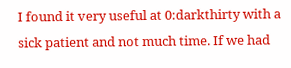I found it very useful at 0:darkthirty with a sick patient and not much time. If we had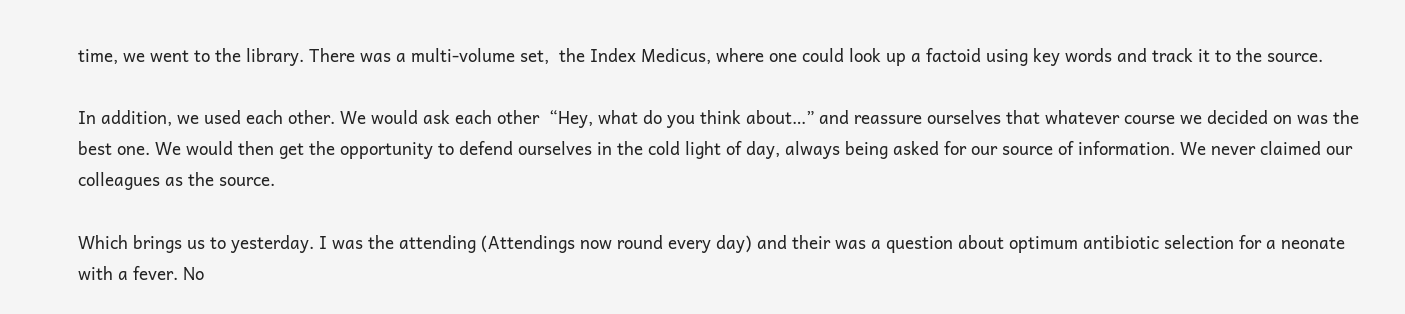time, we went to the library. There was a multi-volume set,  the Index Medicus, where one could look up a factoid using key words and track it to the source.

In addition, we used each other. We would ask each other  “Hey, what do you think about…” and reassure ourselves that whatever course we decided on was the best one. We would then get the opportunity to defend ourselves in the cold light of day, always being asked for our source of information. We never claimed our colleagues as the source.

Which brings us to yesterday. I was the attending (Attendings now round every day) and their was a question about optimum antibiotic selection for a neonate with a fever. No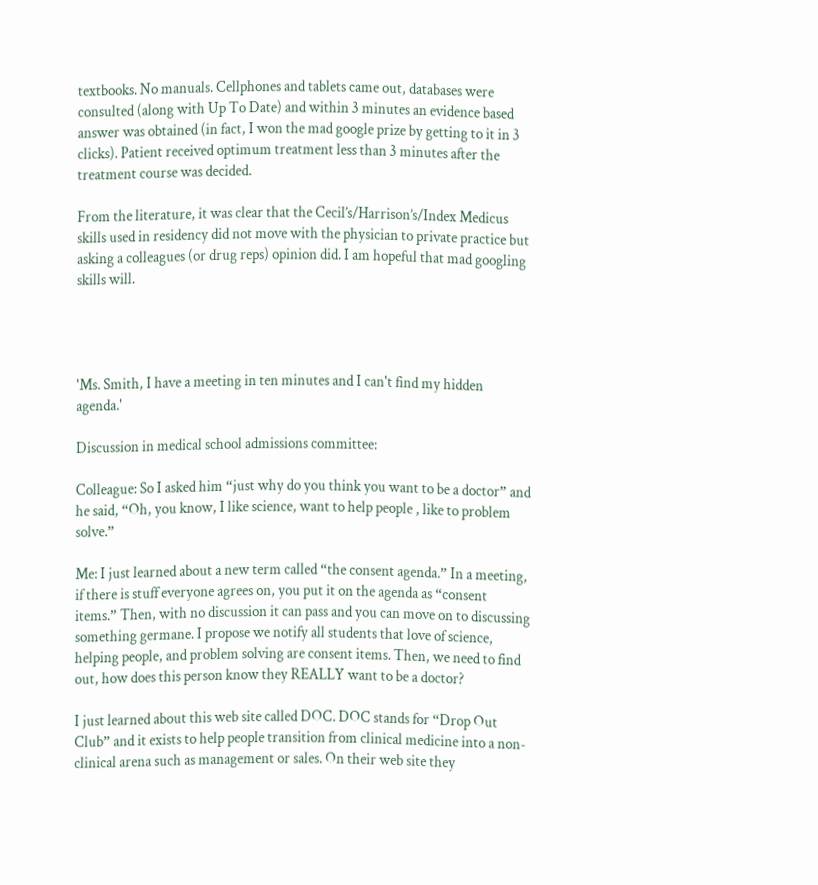textbooks. No manuals. Cellphones and tablets came out, databases were consulted (along with Up To Date) and within 3 minutes an evidence based answer was obtained (in fact, I won the mad google prize by getting to it in 3 clicks). Patient received optimum treatment less than 3 minutes after the treatment course was decided.

From the literature, it was clear that the Cecil’s/Harrison’s/Index Medicus skills used in residency did not move with the physician to private practice but asking a colleagues (or drug reps) opinion did. I am hopeful that mad googling skills will.




'Ms. Smith, I have a meeting in ten minutes and I can't find my hidden agenda.'

Discussion in medical school admissions committee:

Colleague: So I asked him “just why do you think you want to be a doctor” and he said, “Oh, you know, I like science, want to help people , like to problem solve.”

Me: I just learned about a new term called “the consent agenda.” In a meeting, if there is stuff everyone agrees on, you put it on the agenda as “consent items.” Then, with no discussion it can pass and you can move on to discussing something germane. I propose we notify all students that love of science, helping people, and problem solving are consent items. Then, we need to find out, how does this person know they REALLY want to be a doctor?

I just learned about this web site called DOC. DOC stands for “Drop Out Club” and it exists to help people transition from clinical medicine into a non-clinical arena such as management or sales. On their web site they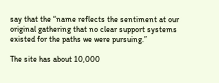say that the “name reflects the sentiment at our original gathering that no clear support systems existed for the paths we were pursuing.”

The site has about 10,000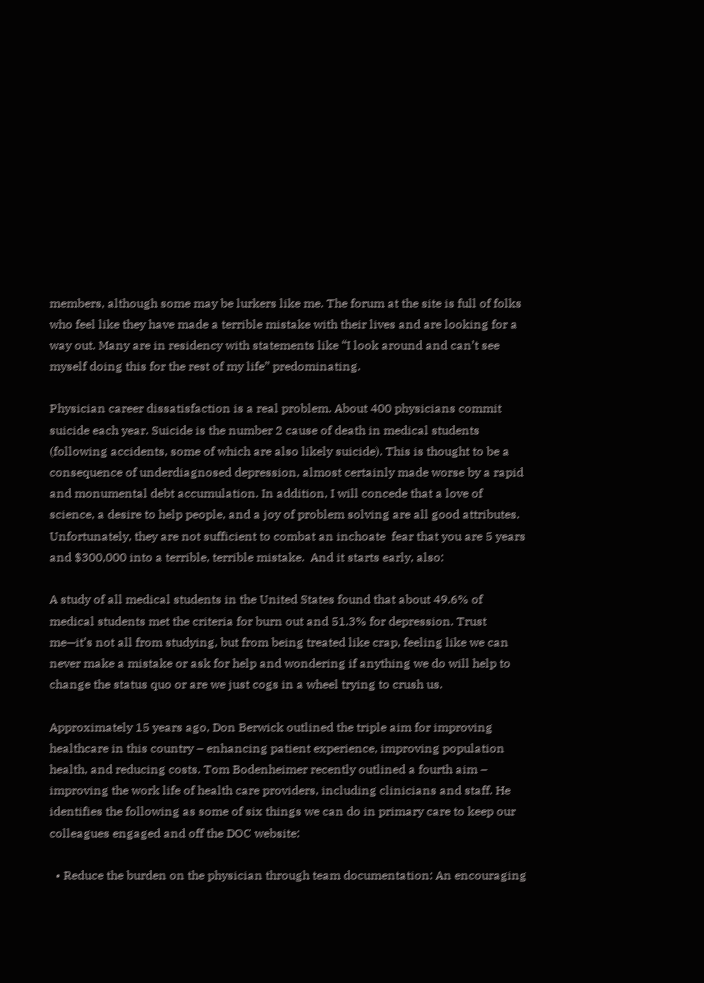members, although some may be lurkers like me. The forum at the site is full of folks who feel like they have made a terrible mistake with their lives and are looking for a way out. Many are in residency with statements like “I look around and can’t see myself doing this for the rest of my life” predominating.

Physician career dissatisfaction is a real problem. About 400 physicians commit suicide each year. Suicide is the number 2 cause of death in medical students (following accidents, some of which are also likely suicide). This is thought to be a consequence of underdiagnosed depression, almost certainly made worse by a rapid and monumental debt accumulation. In addition, I will concede that a love of science, a desire to help people, and a joy of problem solving are all good attributes. Unfortunately, they are not sufficient to combat an inchoate  fear that you are 5 years and $300,000 into a terrible, terrible mistake.  And it starts early, also:

A study of all medical students in the United States found that about 49.6% of medical students met the criteria for burn out and 51.3% for depression. Trust me—it’s not all from studying, but from being treated like crap, feeling like we can never make a mistake or ask for help and wondering if anything we do will help to change the status quo or are we just cogs in a wheel trying to crush us.

Approximately 15 years ago, Don Berwick outlined the triple aim for improving healthcare in this country – enhancing patient experience, improving population health, and reducing costs. Tom Bodenheimer recently outlined a fourth aim – improving the work life of health care providers, including clinicians and staff. He identifies the following as some of six things we can do in primary care to keep our colleagues engaged and off the DOC website:

  • Reduce the burden on the physician through team documentation: An encouraging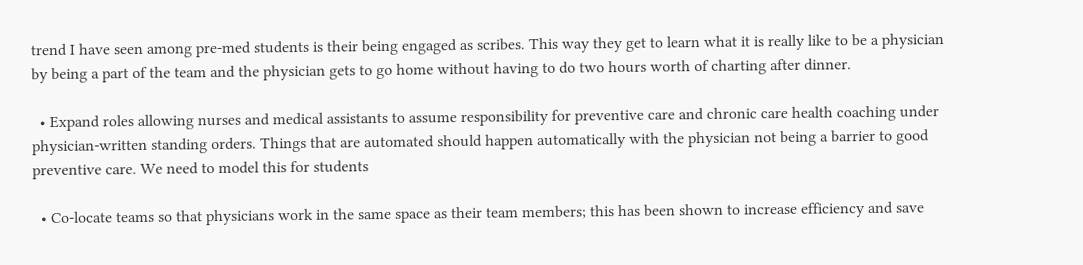trend I have seen among pre-med students is their being engaged as scribes. This way they get to learn what it is really like to be a physician by being a part of the team and the physician gets to go home without having to do two hours worth of charting after dinner.

  • Expand roles allowing nurses and medical assistants to assume responsibility for preventive care and chronic care health coaching under physician-written standing orders. Things that are automated should happen automatically with the physician not being a barrier to good preventive care. We need to model this for students

  • Co-locate teams so that physicians work in the same space as their team members; this has been shown to increase efficiency and save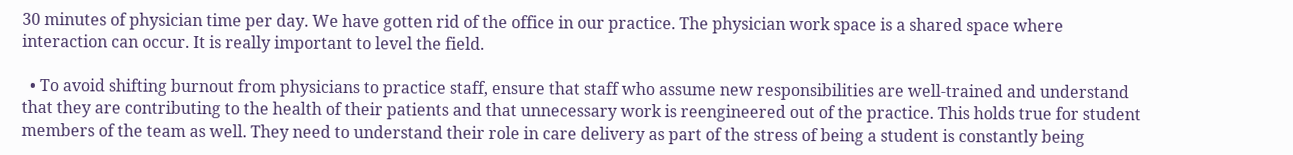30 minutes of physician time per day. We have gotten rid of the office in our practice. The physician work space is a shared space where interaction can occur. It is really important to level the field.

  • To avoid shifting burnout from physicians to practice staff, ensure that staff who assume new responsibilities are well-trained and understand that they are contributing to the health of their patients and that unnecessary work is reengineered out of the practice. This holds true for student members of the team as well. They need to understand their role in care delivery as part of the stress of being a student is constantly being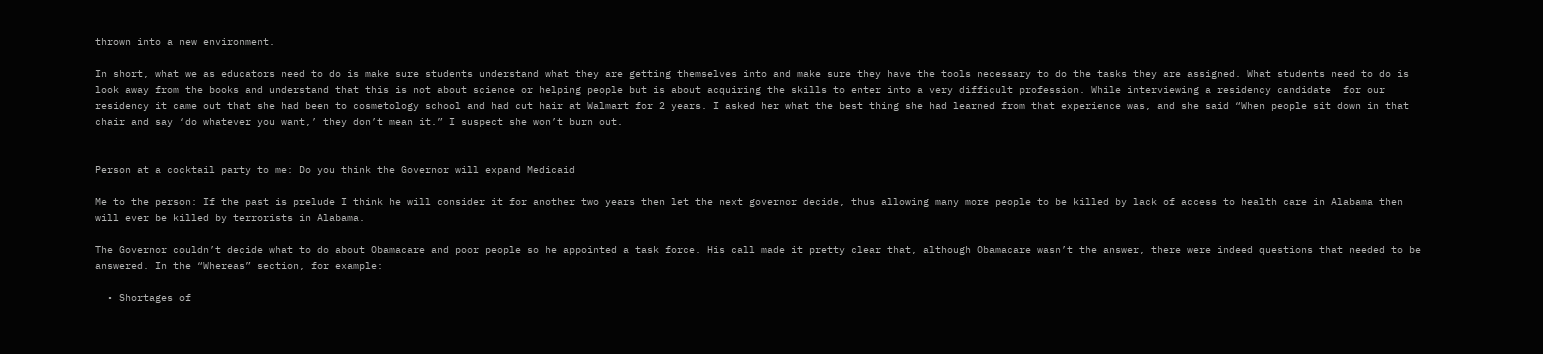thrown into a new environment.

In short, what we as educators need to do is make sure students understand what they are getting themselves into and make sure they have the tools necessary to do the tasks they are assigned. What students need to do is look away from the books and understand that this is not about science or helping people but is about acquiring the skills to enter into a very difficult profession. While interviewing a residency candidate  for our residency it came out that she had been to cosmetology school and had cut hair at Walmart for 2 years. I asked her what the best thing she had learned from that experience was, and she said “When people sit down in that chair and say ‘do whatever you want,’ they don’t mean it.” I suspect she won’t burn out.


Person at a cocktail party to me: Do you think the Governor will expand Medicaid

Me to the person: If the past is prelude I think he will consider it for another two years then let the next governor decide, thus allowing many more people to be killed by lack of access to health care in Alabama then will ever be killed by terrorists in Alabama.

The Governor couldn’t decide what to do about Obamacare and poor people so he appointed a task force. His call made it pretty clear that, although Obamacare wasn’t the answer, there were indeed questions that needed to be answered. In the “Whereas” section, for example:

  • Shortages of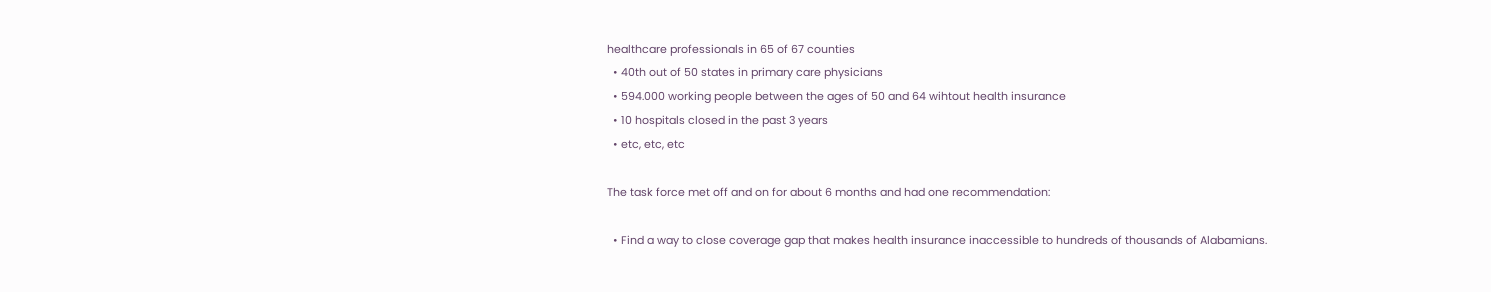healthcare professionals in 65 of 67 counties
  • 40th out of 50 states in primary care physicians
  • 594.000 working people between the ages of 50 and 64 wihtout health insurance
  • 10 hospitals closed in the past 3 years
  • etc, etc, etc

The task force met off and on for about 6 months and had one recommendation:

  • Find a way to close coverage gap that makes health insurance inaccessible to hundreds of thousands of Alabamians.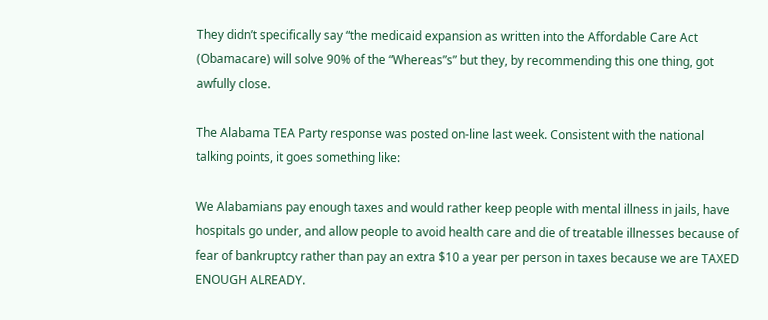They didn’t specifically say “the medicaid expansion as written into the Affordable Care Act (Obamacare) will solve 90% of the “Whereas”s” but they, by recommending this one thing, got awfully close.

The Alabama TEA Party response was posted on-line last week. Consistent with the national talking points, it goes something like:

We Alabamians pay enough taxes and would rather keep people with mental illness in jails, have hospitals go under, and allow people to avoid health care and die of treatable illnesses because of fear of bankruptcy rather than pay an extra $10 a year per person in taxes because we are TAXED ENOUGH ALREADY.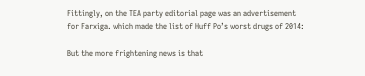Fittingly, on the TEA party editorial page was an advertisement for Farxiga. which made the list of Huff Po’s worst drugs of 2014:

But the more frightening news is that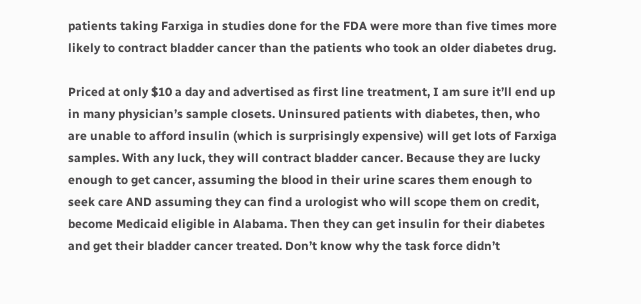patients taking Farxiga in studies done for the FDA were more than five times more likely to contract bladder cancer than the patients who took an older diabetes drug.

Priced at only $10 a day and advertised as first line treatment, I am sure it’ll end up in many physician’s sample closets. Uninsured patients with diabetes, then, who are unable to afford insulin (which is surprisingly expensive) will get lots of Farxiga samples. With any luck, they will contract bladder cancer. Because they are lucky enough to get cancer, assuming the blood in their urine scares them enough to seek care AND assuming they can find a urologist who will scope them on credit, become Medicaid eligible in Alabama. Then they can get insulin for their diabetes and get their bladder cancer treated. Don’t know why the task force didn’t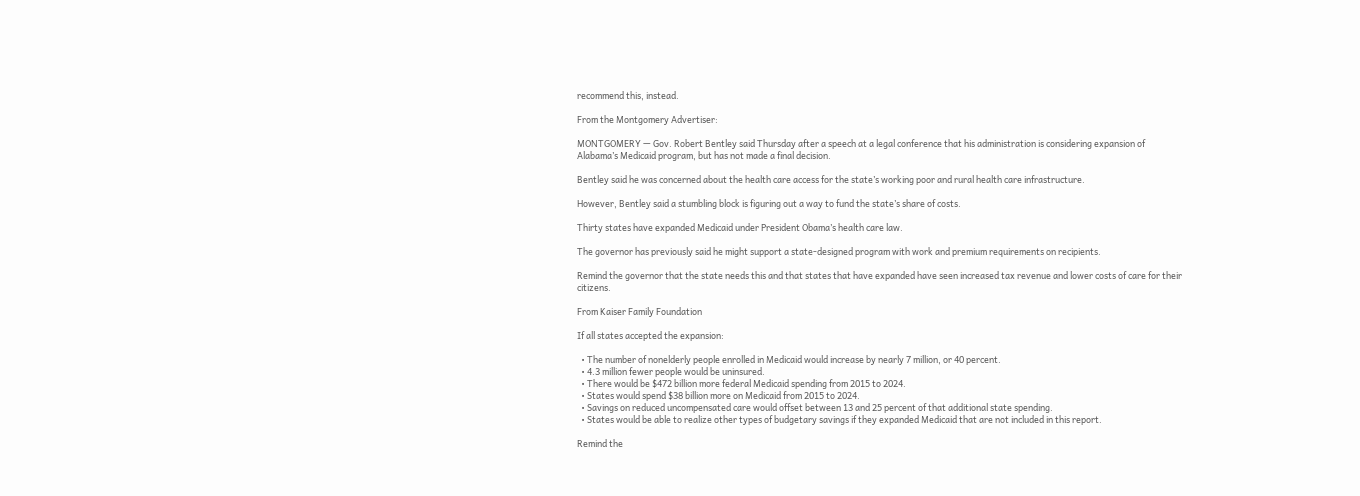recommend this, instead.

From the Montgomery Advertiser:

MONTGOMERY — Gov. Robert Bentley said Thursday after a speech at a legal conference that his administration is considering expansion of Alabama’s Medicaid program, but has not made a final decision.

Bentley said he was concerned about the health care access for the state’s working poor and rural health care infrastructure.

However, Bentley said a stumbling block is figuring out a way to fund the state’s share of costs.

Thirty states have expanded Medicaid under President Obama’s health care law.

The governor has previously said he might support a state-designed program with work and premium requirements on recipients.

Remind the governor that the state needs this and that states that have expanded have seen increased tax revenue and lower costs of care for their citizens.

From Kaiser Family Foundation

If all states accepted the expansion:

  • The number of nonelderly people enrolled in Medicaid would increase by nearly 7 million, or 40 percent.
  • 4.3 million fewer people would be uninsured.
  • There would be $472 billion more federal Medicaid spending from 2015 to 2024.
  • States would spend $38 billion more on Medicaid from 2015 to 2024.
  • Savings on reduced uncompensated care would offset between 13 and 25 percent of that additional state spending.
  • States would be able to realize other types of budgetary savings if they expanded Medicaid that are not included in this report.

Remind the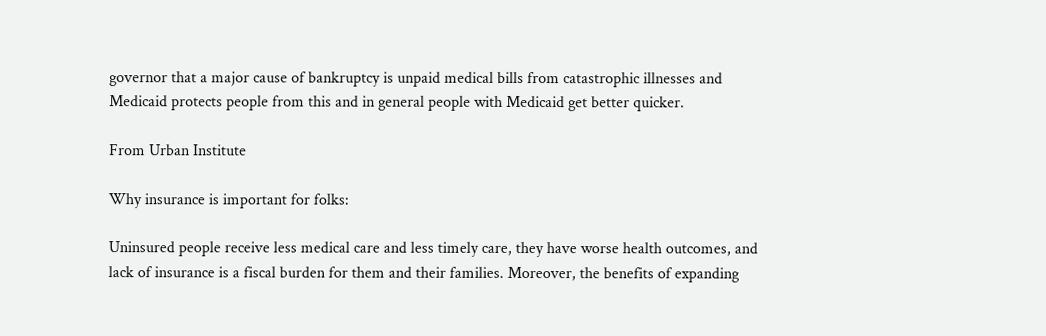governor that a major cause of bankruptcy is unpaid medical bills from catastrophic illnesses and Medicaid protects people from this and in general people with Medicaid get better quicker.

From Urban Institute

Why insurance is important for folks:

Uninsured people receive less medical care and less timely care, they have worse health outcomes, and lack of insurance is a fiscal burden for them and their families. Moreover, the benefits of expanding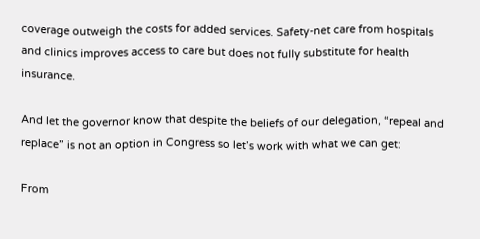coverage outweigh the costs for added services. Safety-net care from hospitals and clinics improves access to care but does not fully substitute for health insurance.

And let the governor know that despite the beliefs of our delegation, “repeal and replace” is not an option in Congress so let’s work with what we can get:

From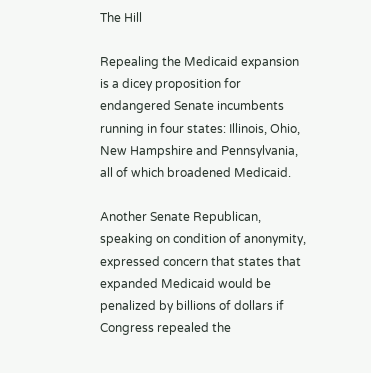The Hill

Repealing the Medicaid expansion is a dicey proposition for endangered Senate incumbents running in four states: Illinois, Ohio, New Hampshire and Pennsylvania, all of which broadened Medicaid.

Another Senate Republican, speaking on condition of anonymity, expressed concern that states that expanded Medicaid would be penalized by billions of dollars if Congress repealed the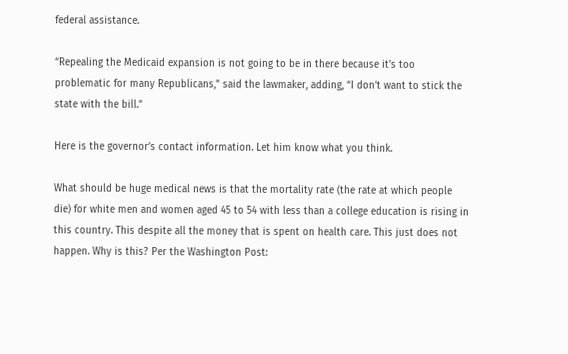federal assistance.

“Repealing the Medicaid expansion is not going to be in there because it’s too problematic for many Republicans,” said the lawmaker, adding, “I don’t want to stick the state with the bill.”

Here is the governor’s contact information. Let him know what you think.

What should be huge medical news is that the mortality rate (the rate at which people die) for white men and women aged 45 to 54 with less than a college education is rising in this country. This despite all the money that is spent on health care. This just does not happen. Why is this? Per the Washington Post: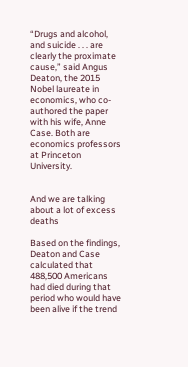“Drugs and alcohol, and suicide . . . are clearly the proximate cause,” said Angus Deaton, the 2015 Nobel laureate in economics, who co-authored the paper with his wife, Anne Case. Both are economics professors at Princeton University.


And we are talking about a lot of excess deaths

Based on the findings, Deaton and Case calculated that 488,500 Americans had died during that period who would have been alive if the trend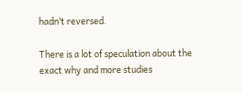hadn’t reversed.

There is a lot of speculation about the exact why and more studies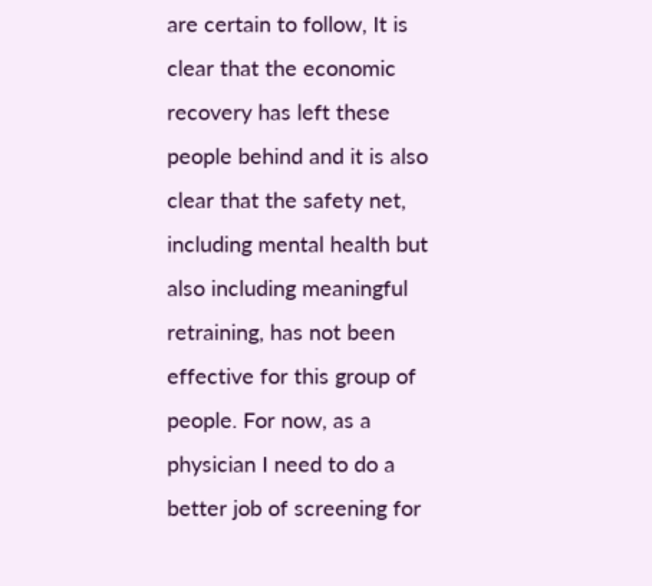are certain to follow, It is clear that the economic recovery has left these people behind and it is also clear that the safety net, including mental health but also including meaningful retraining, has not been effective for this group of people. For now, as a physician I need to do a better job of screening for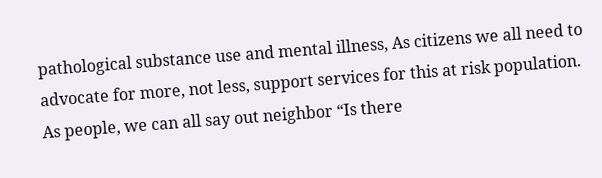pathological substance use and mental illness, As citizens we all need to advocate for more, not less, support services for this at risk population. As people, we can all say out neighbor “Is there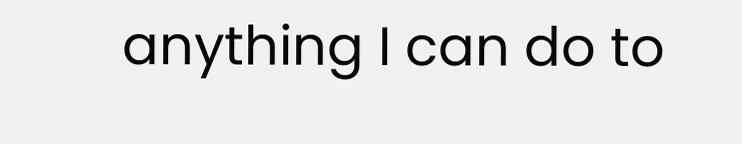anything I can do to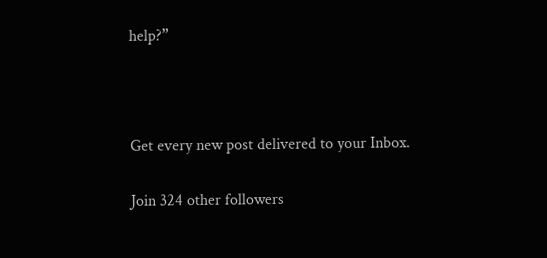help?”



Get every new post delivered to your Inbox.

Join 324 other followers